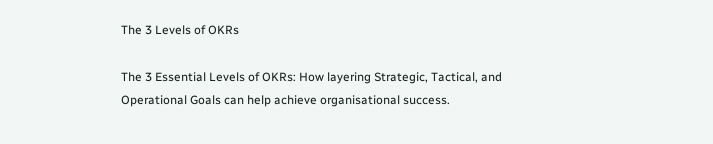The 3 Levels of OKRs

The 3 Essential Levels of OKRs: How layering Strategic, Tactical, and Operational Goals can help achieve organisational success.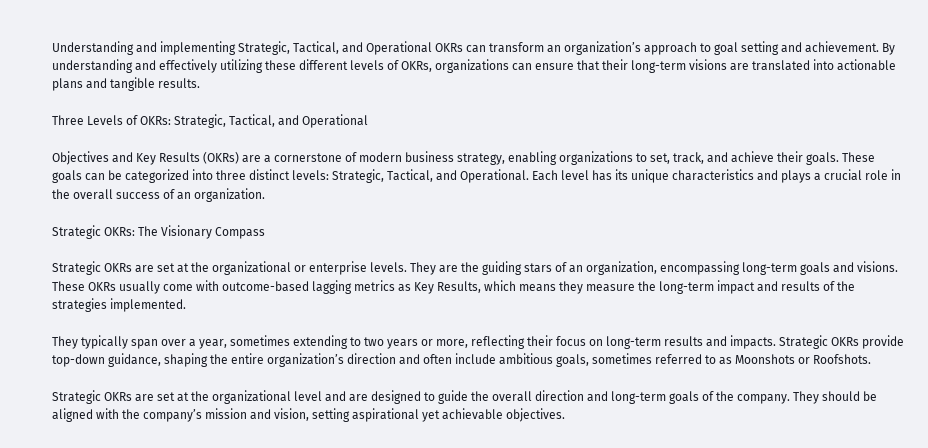Understanding and implementing Strategic, Tactical, and Operational OKRs can transform an organization’s approach to goal setting and achievement. By understanding and effectively utilizing these different levels of OKRs, organizations can ensure that their long-term visions are translated into actionable plans and tangible results.

Three Levels of OKRs: Strategic, Tactical, and Operational

Objectives and Key Results (OKRs) are a cornerstone of modern business strategy, enabling organizations to set, track, and achieve their goals. These goals can be categorized into three distinct levels: Strategic, Tactical, and Operational. Each level has its unique characteristics and plays a crucial role in the overall success of an organization.

Strategic OKRs: The Visionary Compass

Strategic OKRs are set at the organizational or enterprise levels. They are the guiding stars of an organization, encompassing long-term goals and visions. These OKRs usually come with outcome-based lagging metrics as Key Results, which means they measure the long-term impact and results of the strategies implemented.

They typically span over a year, sometimes extending to two years or more, reflecting their focus on long-term results and impacts. Strategic OKRs provide top-down guidance, shaping the entire organization’s direction and often include ambitious goals, sometimes referred to as Moonshots or Roofshots.

Strategic OKRs are set at the organizational level and are designed to guide the overall direction and long-term goals of the company. They should be aligned with the company’s mission and vision, setting aspirational yet achievable objectives.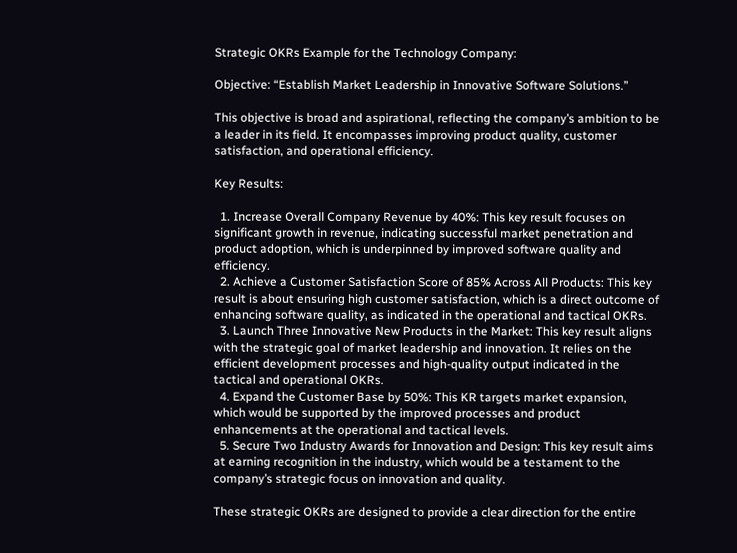Strategic OKRs Example for the Technology Company:

Objective: “Establish Market Leadership in Innovative Software Solutions.”

This objective is broad and aspirational, reflecting the company’s ambition to be a leader in its field. It encompasses improving product quality, customer satisfaction, and operational efficiency.

Key Results:

  1. Increase Overall Company Revenue by 40%: This key result focuses on significant growth in revenue, indicating successful market penetration and product adoption, which is underpinned by improved software quality and efficiency.
  2. Achieve a Customer Satisfaction Score of 85% Across All Products: This key result is about ensuring high customer satisfaction, which is a direct outcome of enhancing software quality, as indicated in the operational and tactical OKRs.
  3. Launch Three Innovative New Products in the Market: This key result aligns with the strategic goal of market leadership and innovation. It relies on the efficient development processes and high-quality output indicated in the tactical and operational OKRs.
  4. Expand the Customer Base by 50%: This KR targets market expansion, which would be supported by the improved processes and product enhancements at the operational and tactical levels.
  5. Secure Two Industry Awards for Innovation and Design: This key result aims at earning recognition in the industry, which would be a testament to the company’s strategic focus on innovation and quality.

These strategic OKRs are designed to provide a clear direction for the entire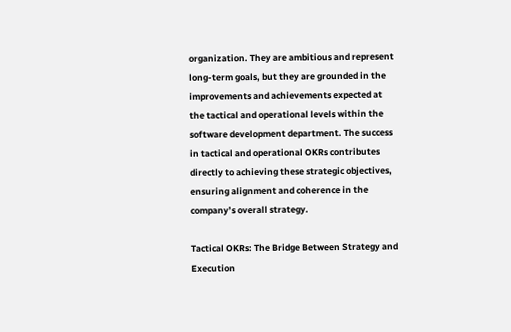organization. They are ambitious and represent long-term goals, but they are grounded in the improvements and achievements expected at the tactical and operational levels within the software development department. The success in tactical and operational OKRs contributes directly to achieving these strategic objectives, ensuring alignment and coherence in the company’s overall strategy.

Tactical OKRs: The Bridge Between Strategy and Execution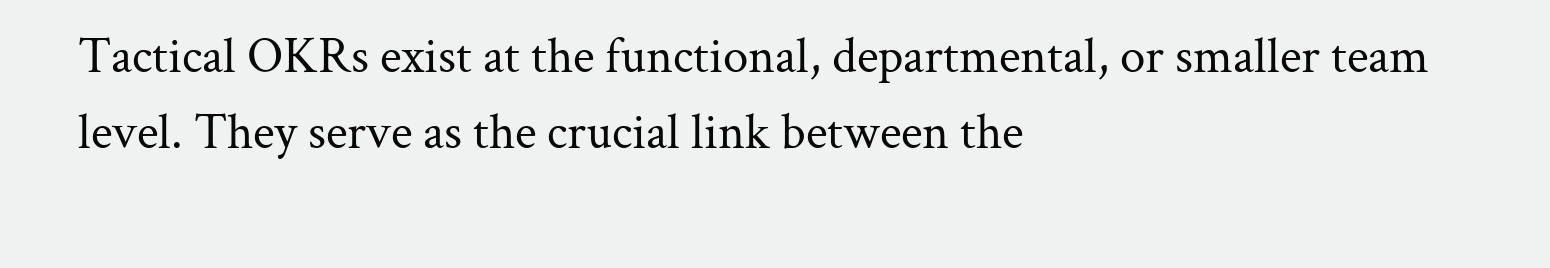Tactical OKRs exist at the functional, departmental, or smaller team level. They serve as the crucial link between the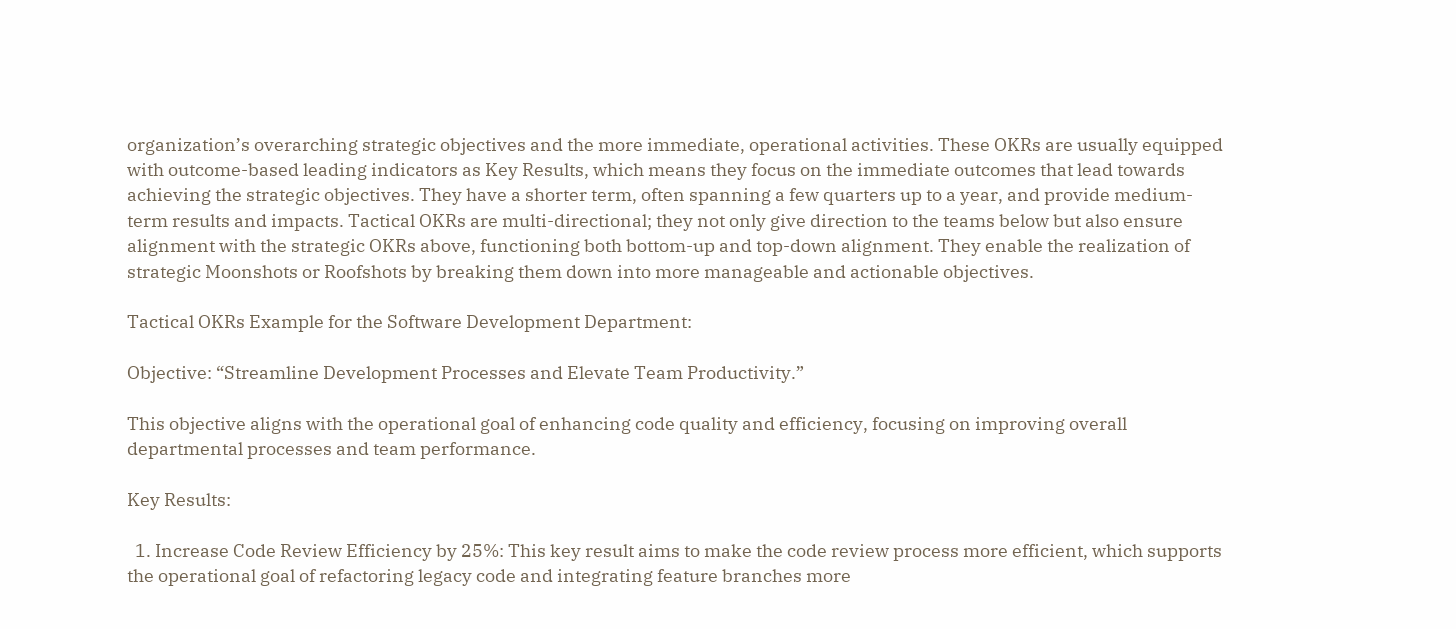organization’s overarching strategic objectives and the more immediate, operational activities. These OKRs are usually equipped with outcome-based leading indicators as Key Results, which means they focus on the immediate outcomes that lead towards achieving the strategic objectives. They have a shorter term, often spanning a few quarters up to a year, and provide medium-term results and impacts. Tactical OKRs are multi-directional; they not only give direction to the teams below but also ensure alignment with the strategic OKRs above, functioning both bottom-up and top-down alignment. They enable the realization of strategic Moonshots or Roofshots by breaking them down into more manageable and actionable objectives.

Tactical OKRs Example for the Software Development Department:

Objective: “Streamline Development Processes and Elevate Team Productivity.”

This objective aligns with the operational goal of enhancing code quality and efficiency, focusing on improving overall departmental processes and team performance.

Key Results:

  1. Increase Code Review Efficiency by 25%: This key result aims to make the code review process more efficient, which supports the operational goal of refactoring legacy code and integrating feature branches more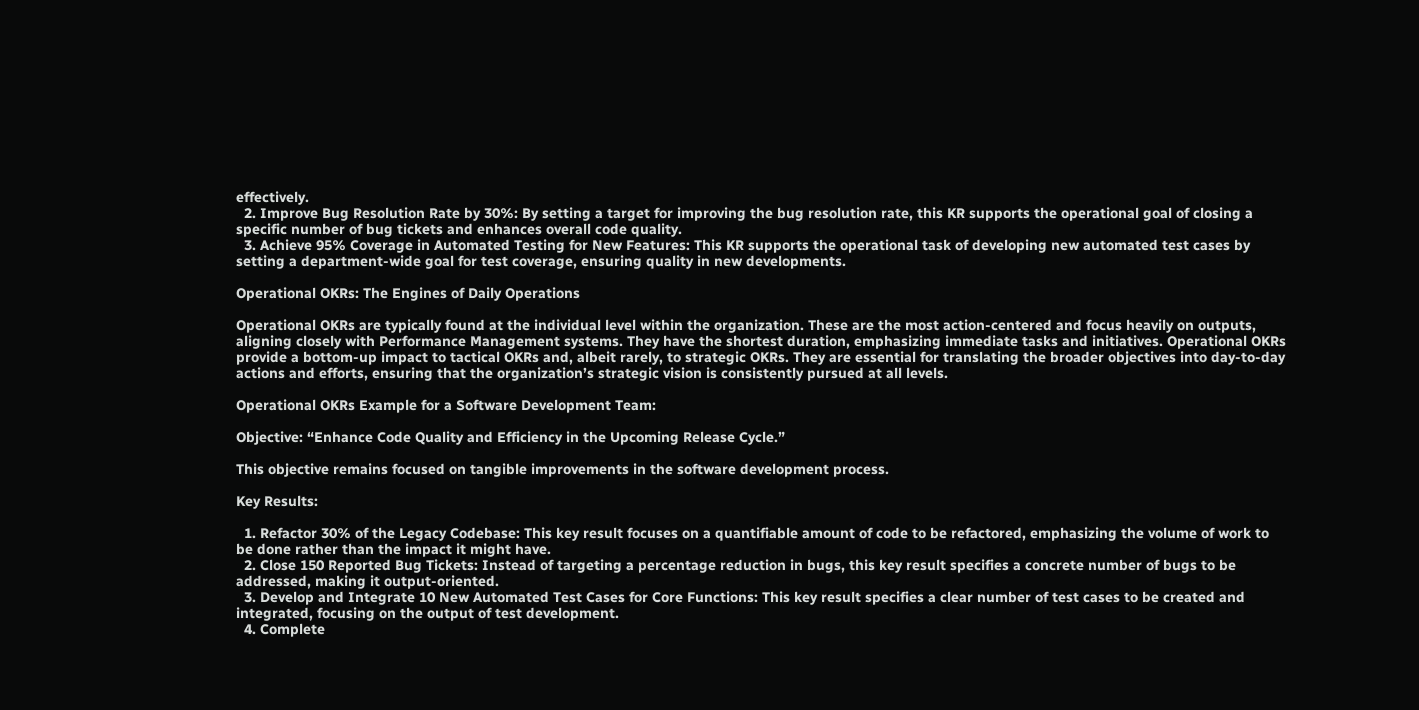effectively.
  2. Improve Bug Resolution Rate by 30%: By setting a target for improving the bug resolution rate, this KR supports the operational goal of closing a specific number of bug tickets and enhances overall code quality.
  3. Achieve 95% Coverage in Automated Testing for New Features: This KR supports the operational task of developing new automated test cases by setting a department-wide goal for test coverage, ensuring quality in new developments.

Operational OKRs: The Engines of Daily Operations

Operational OKRs are typically found at the individual level within the organization. These are the most action-centered and focus heavily on outputs, aligning closely with Performance Management systems. They have the shortest duration, emphasizing immediate tasks and initiatives. Operational OKRs provide a bottom-up impact to tactical OKRs and, albeit rarely, to strategic OKRs. They are essential for translating the broader objectives into day-to-day actions and efforts, ensuring that the organization’s strategic vision is consistently pursued at all levels.

Operational OKRs Example for a Software Development Team:

Objective: “Enhance Code Quality and Efficiency in the Upcoming Release Cycle.”

This objective remains focused on tangible improvements in the software development process.

Key Results:

  1. Refactor 30% of the Legacy Codebase: This key result focuses on a quantifiable amount of code to be refactored, emphasizing the volume of work to be done rather than the impact it might have.
  2. Close 150 Reported Bug Tickets: Instead of targeting a percentage reduction in bugs, this key result specifies a concrete number of bugs to be addressed, making it output-oriented.
  3. Develop and Integrate 10 New Automated Test Cases for Core Functions: This key result specifies a clear number of test cases to be created and integrated, focusing on the output of test development.
  4. Complete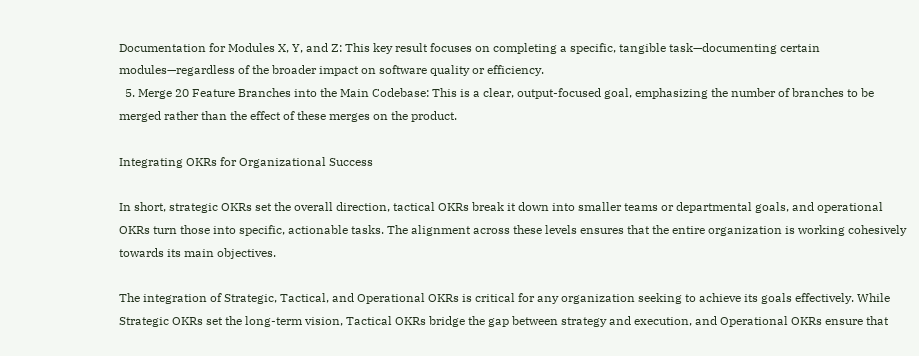Documentation for Modules X, Y, and Z: This key result focuses on completing a specific, tangible task—documenting certain modules—regardless of the broader impact on software quality or efficiency.
  5. Merge 20 Feature Branches into the Main Codebase: This is a clear, output-focused goal, emphasizing the number of branches to be merged rather than the effect of these merges on the product.

Integrating OKRs for Organizational Success

In short, strategic OKRs set the overall direction, tactical OKRs break it down into smaller teams or departmental goals, and operational OKRs turn those into specific, actionable tasks. The alignment across these levels ensures that the entire organization is working cohesively towards its main objectives.

The integration of Strategic, Tactical, and Operational OKRs is critical for any organization seeking to achieve its goals effectively. While Strategic OKRs set the long-term vision, Tactical OKRs bridge the gap between strategy and execution, and Operational OKRs ensure that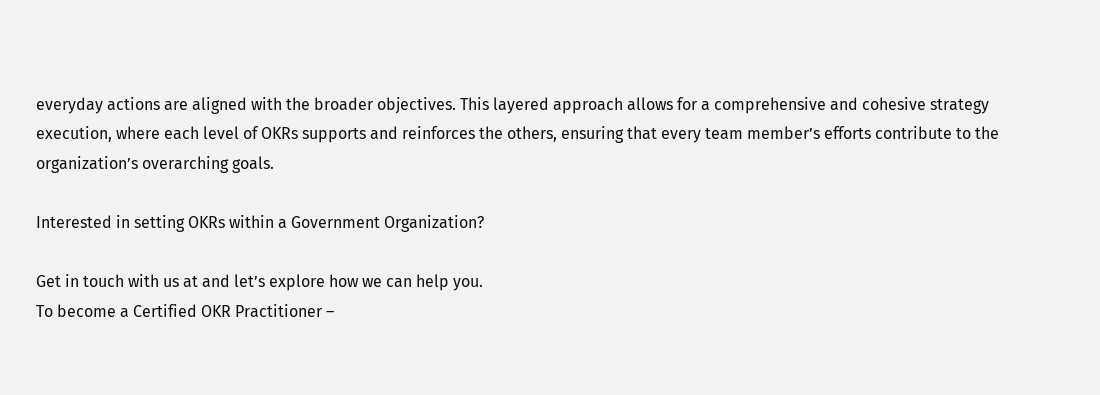everyday actions are aligned with the broader objectives. This layered approach allows for a comprehensive and cohesive strategy execution, where each level of OKRs supports and reinforces the others, ensuring that every team member’s efforts contribute to the organization’s overarching goals.

Interested in setting OKRs within a Government Organization?

Get in touch with us at and let’s explore how we can help you.
To become a Certified OKR Practitioner –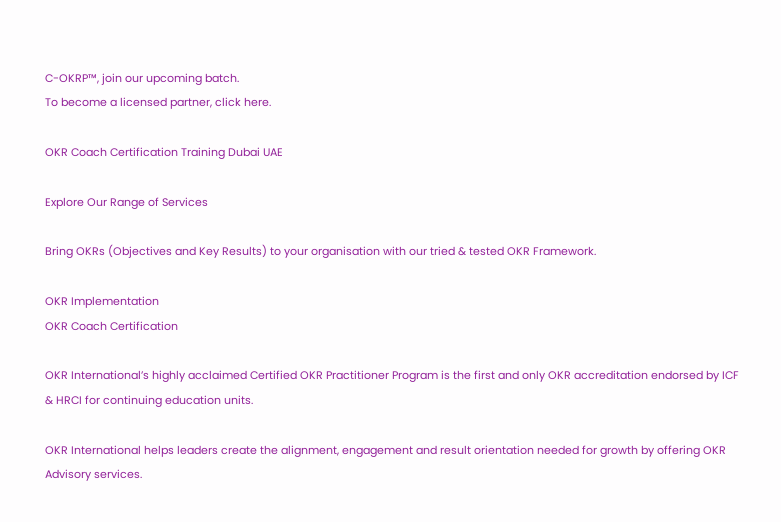C-OKRP™, join our upcoming batch.
To become a licensed partner, click here.

OKR Coach Certification Training Dubai UAE

Explore Our Range of Services

Bring OKRs (Objectives and Key Results) to your organisation with our tried & tested OKR Framework.

OKR Implementation
OKR Coach Certification

OKR International’s highly acclaimed Certified OKR Practitioner Program is the first and only OKR accreditation endorsed by ICF & HRCI for continuing education units.

OKR International helps leaders create the alignment, engagement and result orientation needed for growth by offering OKR Advisory services.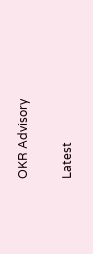OKR Advisory

Latest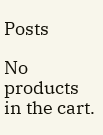Posts

No products in the cart.